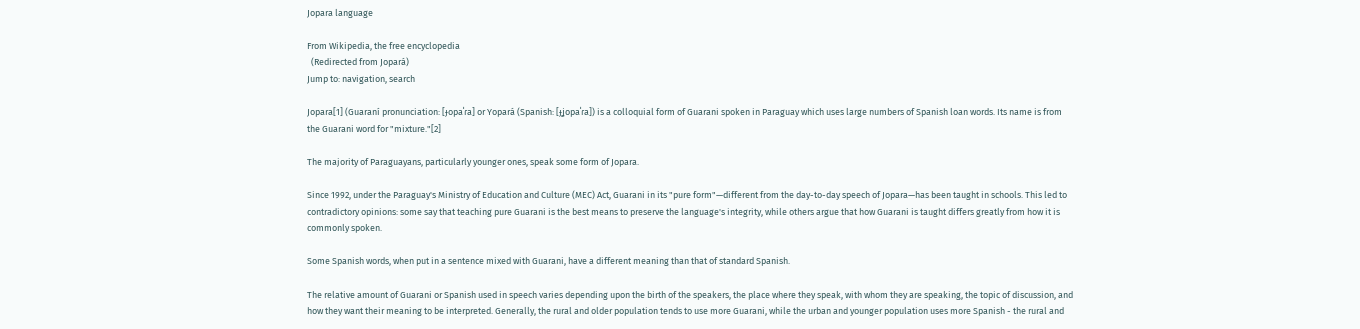Jopara language

From Wikipedia, the free encyclopedia
  (Redirected from Jopará)
Jump to: navigation, search

Jopara[1] (Guaraní pronunciation: [ɟopaˈɾa] or Yopará (Spanish: [ɟʝopaˈɾa]) is a colloquial form of Guarani spoken in Paraguay which uses large numbers of Spanish loan words. Its name is from the Guarani word for "mixture."[2]

The majority of Paraguayans, particularly younger ones, speak some form of Jopara.

Since 1992, under the Paraguay's Ministry of Education and Culture (MEC) Act, Guarani in its "pure form"—different from the day-to-day speech of Jopara—has been taught in schools. This led to contradictory opinions: some say that teaching pure Guarani is the best means to preserve the language's integrity, while others argue that how Guarani is taught differs greatly from how it is commonly spoken.

Some Spanish words, when put in a sentence mixed with Guarani, have a different meaning than that of standard Spanish.

The relative amount of Guarani or Spanish used in speech varies depending upon the birth of the speakers, the place where they speak, with whom they are speaking, the topic of discussion, and how they want their meaning to be interpreted. Generally, the rural and older population tends to use more Guarani, while the urban and younger population uses more Spanish - the rural and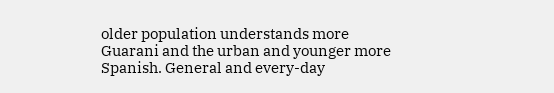older population understands more Guarani and the urban and younger more Spanish. General and every-day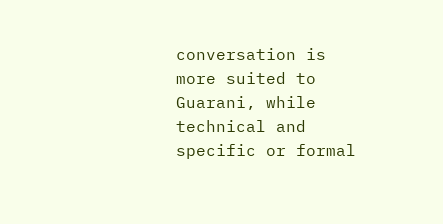conversation is more suited to Guarani, while technical and specific or formal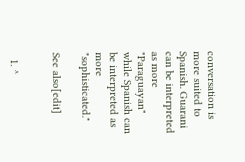conversation is more suited to Spanish. Guarani can be interpreted as more "Paraguayan" while Spanish can be interpreted as more "sophisticated."

See also[edit]


  1. ^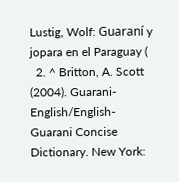Lustig, Wolf: Guaraní y jopara en el Paraguay (
  2. ^ Britton, A. Scott (2004). Guarani-English/English-Guarani Concise Dictionary. New York: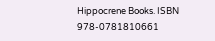Hippocrene Books. ISBN 978-0781810661